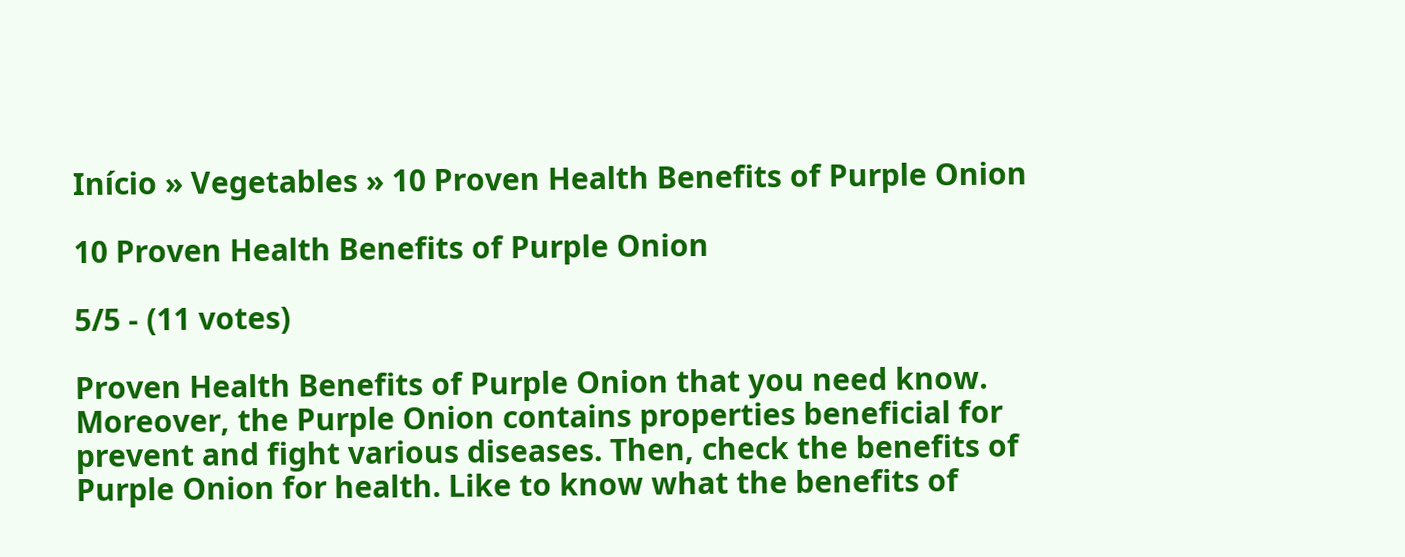Início » Vegetables » 10 Proven Health Benefits of Purple Onion

10 Proven Health Benefits of Purple Onion

5/5 - (11 votes)

Proven Health Benefits of Purple Onion that you need know. Moreover, the Purple Onion contains properties beneficial for prevent and fight various diseases. Then, check the benefits of Purple Onion for health. Like to know what the benefits of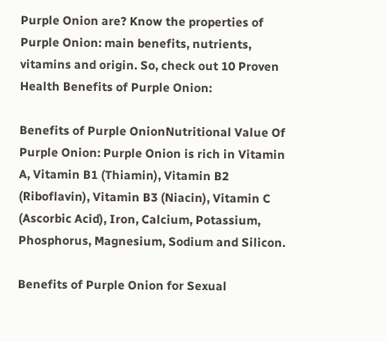Purple Onion are? Know the properties of Purple Onion: main benefits, nutrients, vitamins and origin. So, check out 10 Proven Health Benefits of Purple Onion:

Benefits of Purple OnionNutritional Value Of Purple Onion: Purple Onion is rich in Vitamin A, Vitamin B1 (Thiamin), Vitamin B2 (Riboflavin), Vitamin B3 (Niacin), Vitamin C (Ascorbic Acid), Iron, Calcium, Potassium, Phosphorus, Magnesium, Sodium and Silicon.

Benefits of Purple Onion for Sexual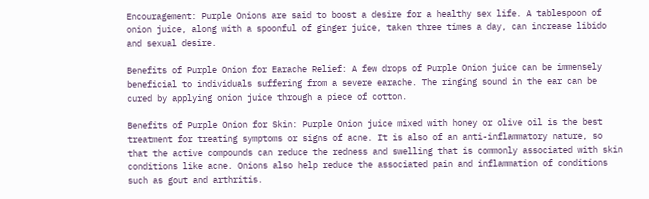Encouragement: Purple Onions are said to boost a desire for a healthy sex life. A tablespoon of onion juice, along with a spoonful of ginger juice, taken three times a day, can increase libido and sexual desire.

Benefits of Purple Onion for Earache Relief: A few drops of Purple Onion juice can be immensely beneficial to individuals suffering from a severe earache. The ringing sound in the ear can be cured by applying onion juice through a piece of cotton.

Benefits of Purple Onion for Skin: Purple Onion juice mixed with honey or olive oil is the best treatment for treating symptoms or signs of acne. It is also of an anti-inflammatory nature, so that the active compounds can reduce the redness and swelling that is commonly associated with skin conditions like acne. Onions also help reduce the associated pain and inflammation of conditions such as gout and arthritis.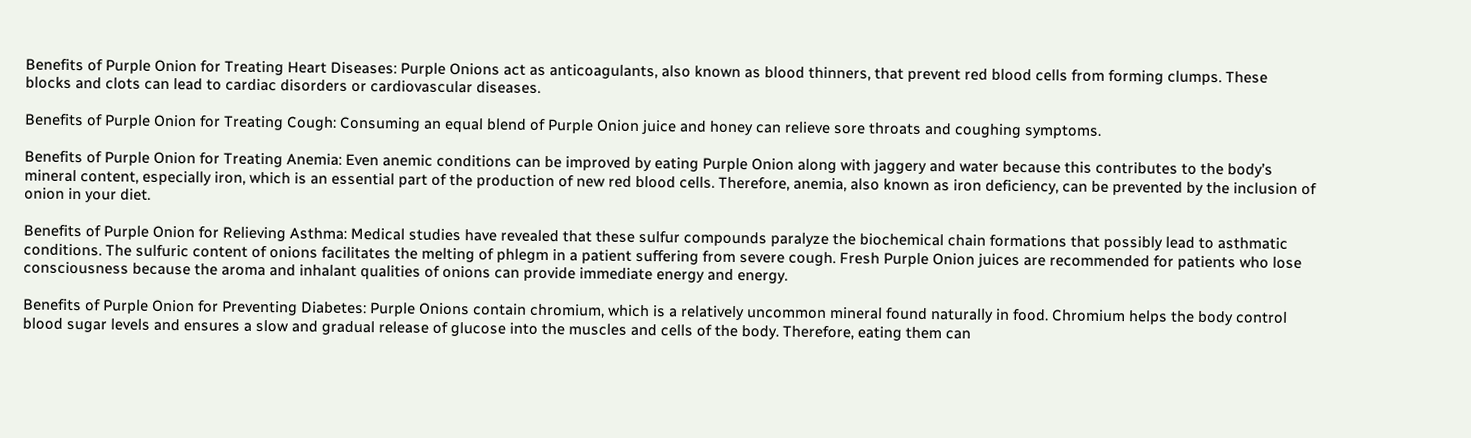Benefits of Purple Onion for Treating Heart Diseases: Purple Onions act as anticoagulants, also known as blood thinners, that prevent red blood cells from forming clumps. These blocks and clots can lead to cardiac disorders or cardiovascular diseases.

Benefits of Purple Onion for Treating Cough: Consuming an equal blend of Purple Onion juice and honey can relieve sore throats and coughing symptoms.

Benefits of Purple Onion for Treating Anemia: Even anemic conditions can be improved by eating Purple Onion along with jaggery and water because this contributes to the body’s mineral content, especially iron, which is an essential part of the production of new red blood cells. Therefore, anemia, also known as iron deficiency, can be prevented by the inclusion of onion in your diet.

Benefits of Purple Onion for Relieving Asthma: Medical studies have revealed that these sulfur compounds paralyze the biochemical chain formations that possibly lead to asthmatic conditions. The sulfuric content of onions facilitates the melting of phlegm in a patient suffering from severe cough. Fresh Purple Onion juices are recommended for patients who lose consciousness because the aroma and inhalant qualities of onions can provide immediate energy and energy.

Benefits of Purple Onion for Preventing Diabetes: Purple Onions contain chromium, which is a relatively uncommon mineral found naturally in food. Chromium helps the body control blood sugar levels and ensures a slow and gradual release of glucose into the muscles and cells of the body. Therefore, eating them can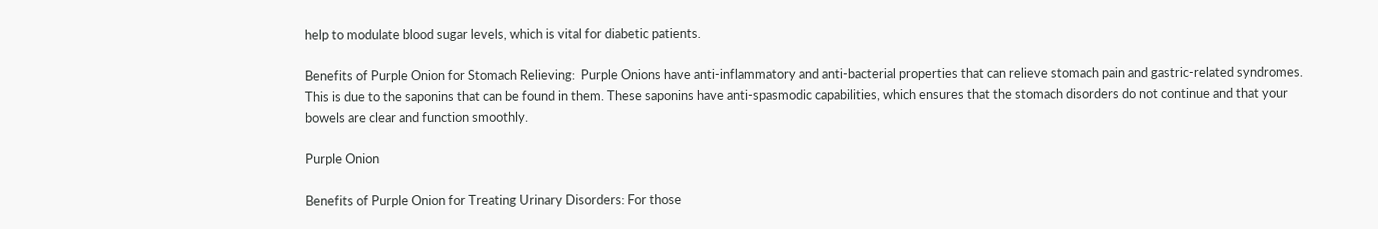help to modulate blood sugar levels, which is vital for diabetic patients.

Benefits of Purple Onion for Stomach Relieving:  Purple Onions have anti-inflammatory and anti-bacterial properties that can relieve stomach pain and gastric-related syndromes. This is due to the saponins that can be found in them. These saponins have anti-spasmodic capabilities, which ensures that the stomach disorders do not continue and that your bowels are clear and function smoothly.

Purple Onion

Benefits of Purple Onion for Treating Urinary Disorders: For those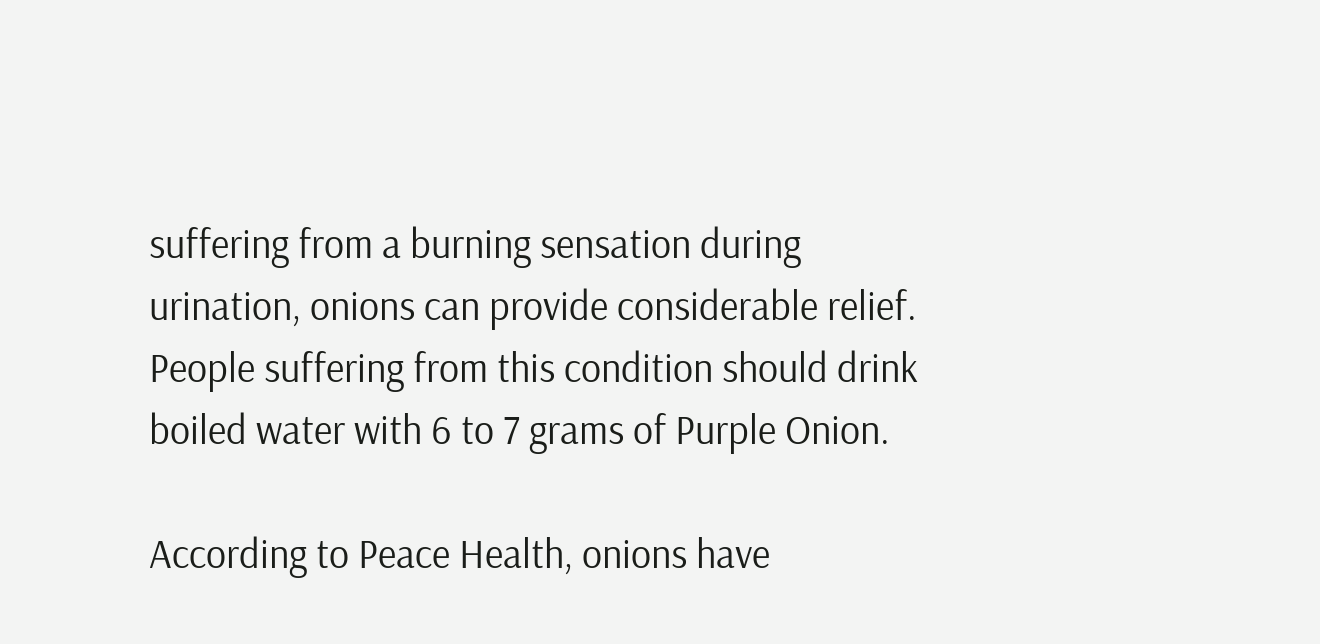suffering from a burning sensation during urination, onions can provide considerable relief. People suffering from this condition should drink boiled water with 6 to 7 grams of Purple Onion.

According to Peace Health, onions have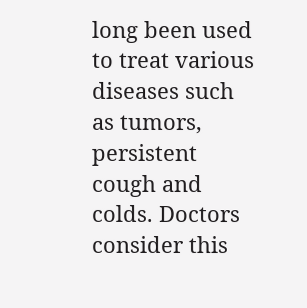long been used to treat various diseases such as tumors, persistent cough and colds. Doctors consider this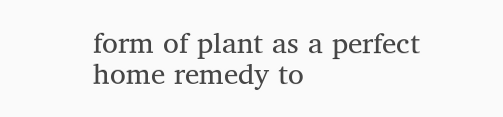form of plant as a perfect home remedy to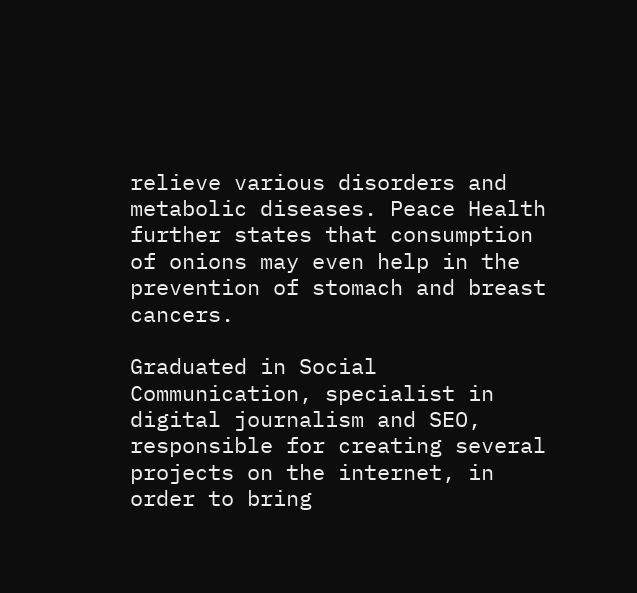relieve various disorders and metabolic diseases. Peace Health further states that consumption of onions may even help in the prevention of stomach and breast cancers.

Graduated in Social Communication, specialist in digital journalism and SEO, responsible for creating several projects on the internet, in order to bring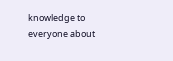knowledge to everyone about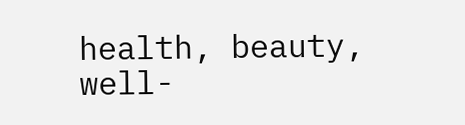health, beauty, well-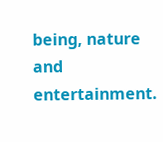being, nature and entertainment.